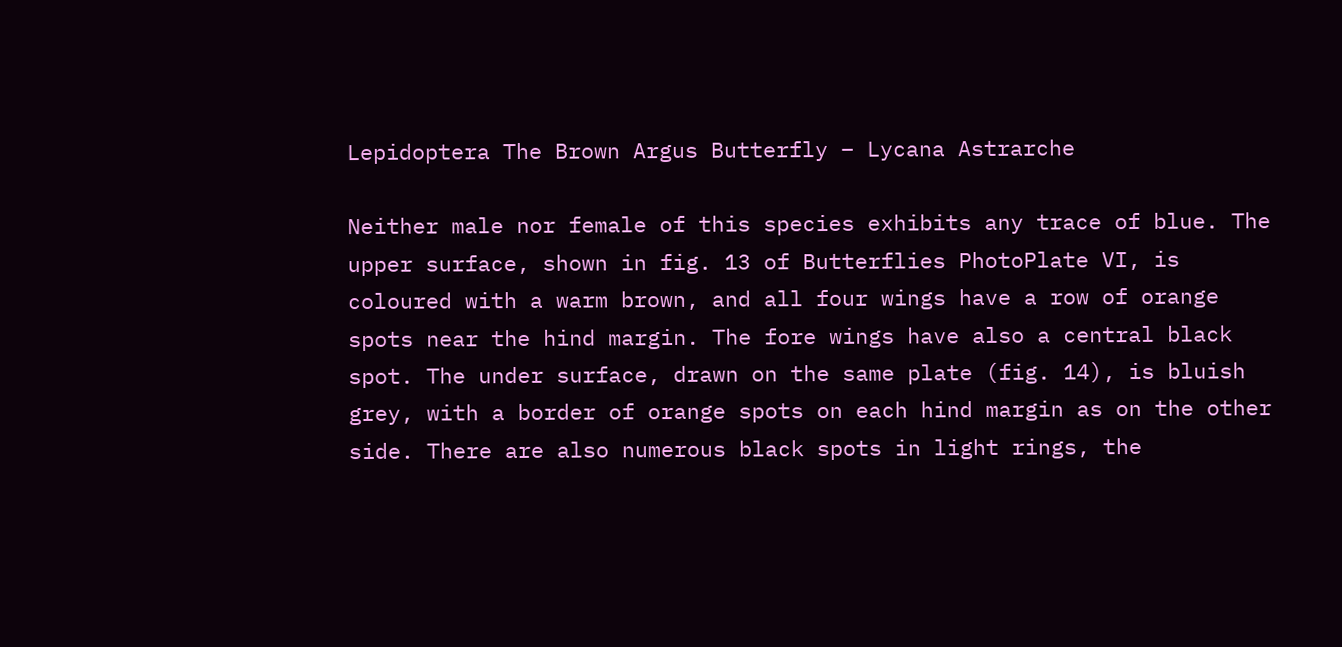Lepidoptera The Brown Argus Butterfly – Lycana Astrarche

Neither male nor female of this species exhibits any trace of blue. The upper surface, shown in fig. 13 of Butterflies PhotoPlate VI, is coloured with a warm brown, and all four wings have a row of orange spots near the hind margin. The fore wings have also a central black spot. The under surface, drawn on the same plate (fig. 14), is bluish grey, with a border of orange spots on each hind margin as on the other side. There are also numerous black spots in light rings, the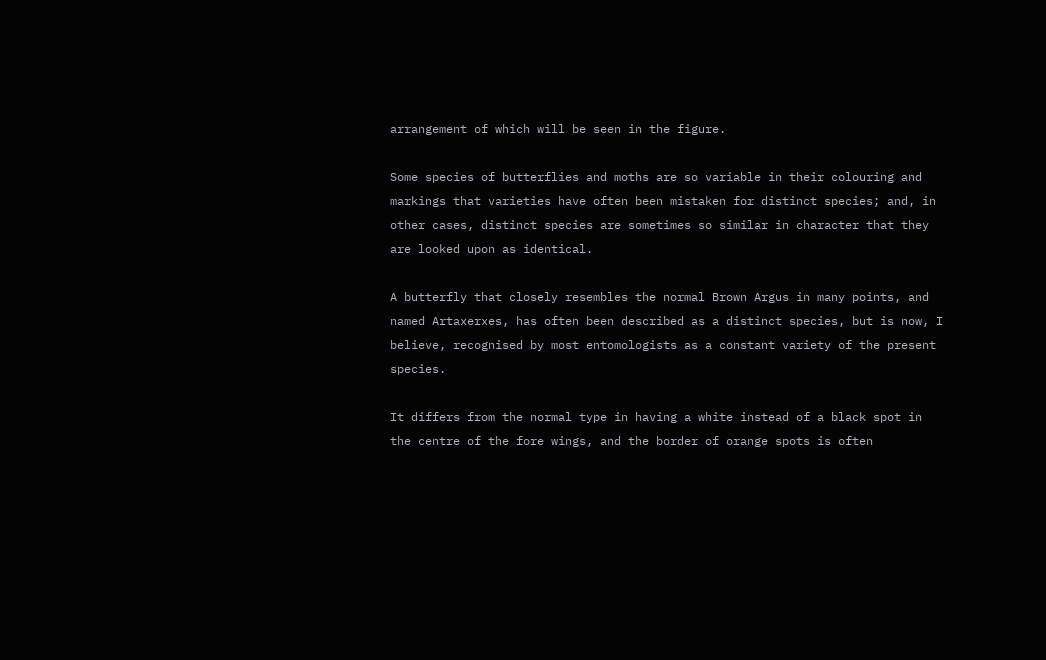arrangement of which will be seen in the figure.

Some species of butterflies and moths are so variable in their colouring and markings that varieties have often been mistaken for distinct species; and, in other cases, distinct species are sometimes so similar in character that they are looked upon as identical.

A butterfly that closely resembles the normal Brown Argus in many points, and named Artaxerxes, has often been described as a distinct species, but is now, I believe, recognised by most entomologists as a constant variety of the present species.

It differs from the normal type in having a white instead of a black spot in the centre of the fore wings, and the border of orange spots is often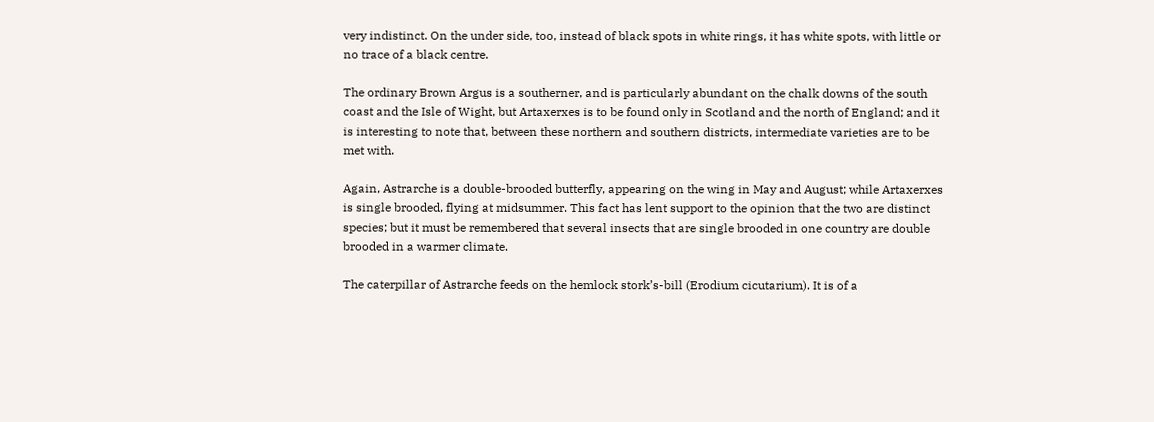very indistinct. On the under side, too, instead of black spots in white rings, it has white spots, with little or no trace of a black centre.

The ordinary Brown Argus is a southerner, and is particularly abundant on the chalk downs of the south coast and the Isle of Wight, but Artaxerxes is to be found only in Scotland and the north of England; and it is interesting to note that, between these northern and southern districts, intermediate varieties are to be met with.

Again, Astrarche is a double-brooded butterfly, appearing on the wing in May and August; while Artaxerxes is single brooded, flying at midsummer. This fact has lent support to the opinion that the two are distinct species; but it must be remembered that several insects that are single brooded in one country are double brooded in a warmer climate.

The caterpillar of Astrarche feeds on the hemlock stork’s-bill (Erodium cicutarium). It is of a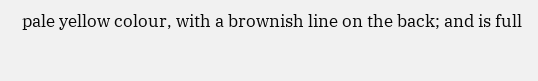pale yellow colour, with a brownish line on the back; and is full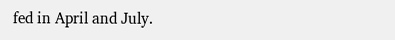fed in April and July.